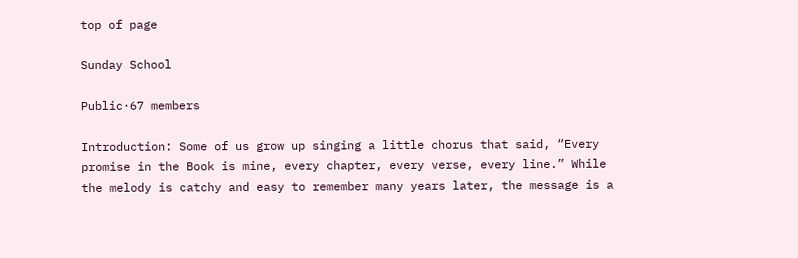top of page

Sunday School

Public·67 members

Introduction: Some of us grow up singing a little chorus that said, “Every promise in the Book is mine, every chapter, every verse, every line.” While the melody is catchy and easy to remember many years later, the message is a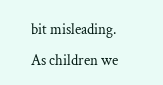bit misleading. As children we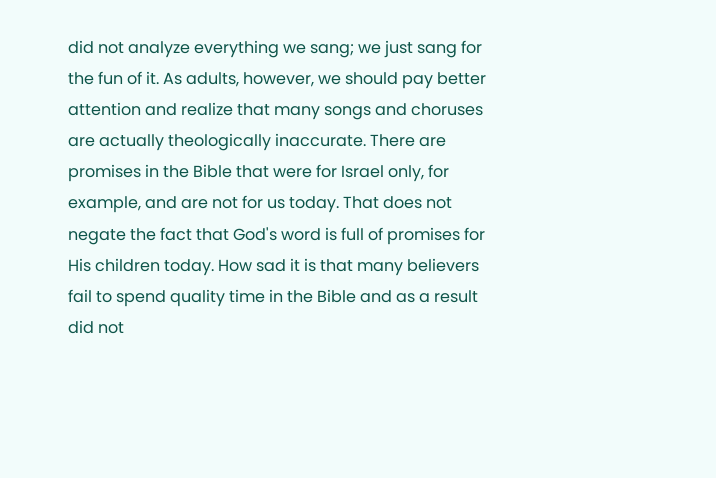did not analyze everything we sang; we just sang for the fun of it. As adults, however, we should pay better attention and realize that many songs and choruses are actually theologically inaccurate. There are promises in the Bible that were for Israel only, for example, and are not for us today. That does not negate the fact that God's word is full of promises for His children today. How sad it is that many believers fail to spend quality time in the Bible and as a result did not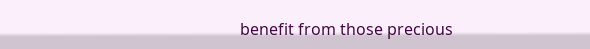benefit from those precious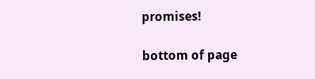promises!

bottom of page